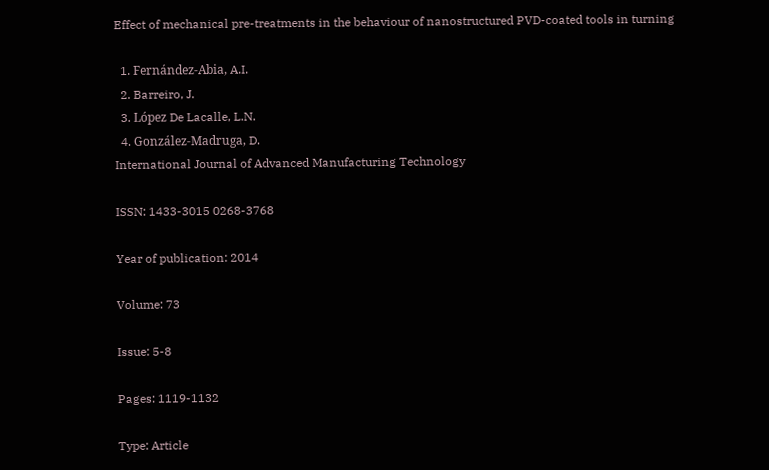Effect of mechanical pre-treatments in the behaviour of nanostructured PVD-coated tools in turning

  1. Fernández-Abia, A.I.
  2. Barreiro, J.
  3. López De Lacalle, L.N.
  4. González-Madruga, D.
International Journal of Advanced Manufacturing Technology

ISSN: 1433-3015 0268-3768

Year of publication: 2014

Volume: 73

Issue: 5-8

Pages: 1119-1132

Type: Article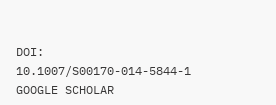DOI: 10.1007/S00170-014-5844-1 GOOGLE SCHOLAR